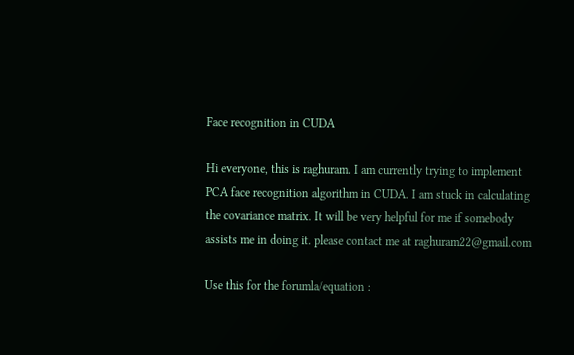Face recognition in CUDA

Hi everyone, this is raghuram. I am currently trying to implement PCA face recognition algorithm in CUDA. I am stuck in calculating the covariance matrix. It will be very helpful for me if somebody assists me in doing it. please contact me at raghuram22@gmail.com

Use this for the forumla/equation :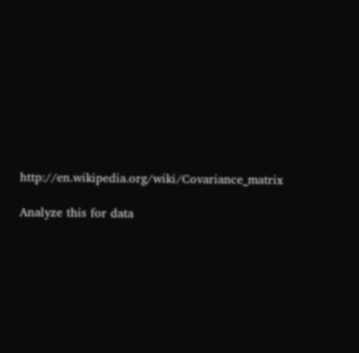http://en.wikipedia.org/wiki/Covariance_matrix

Analyze this for data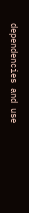dependencies and use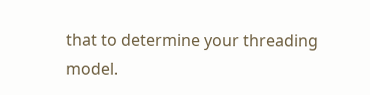that to determine your threading model.